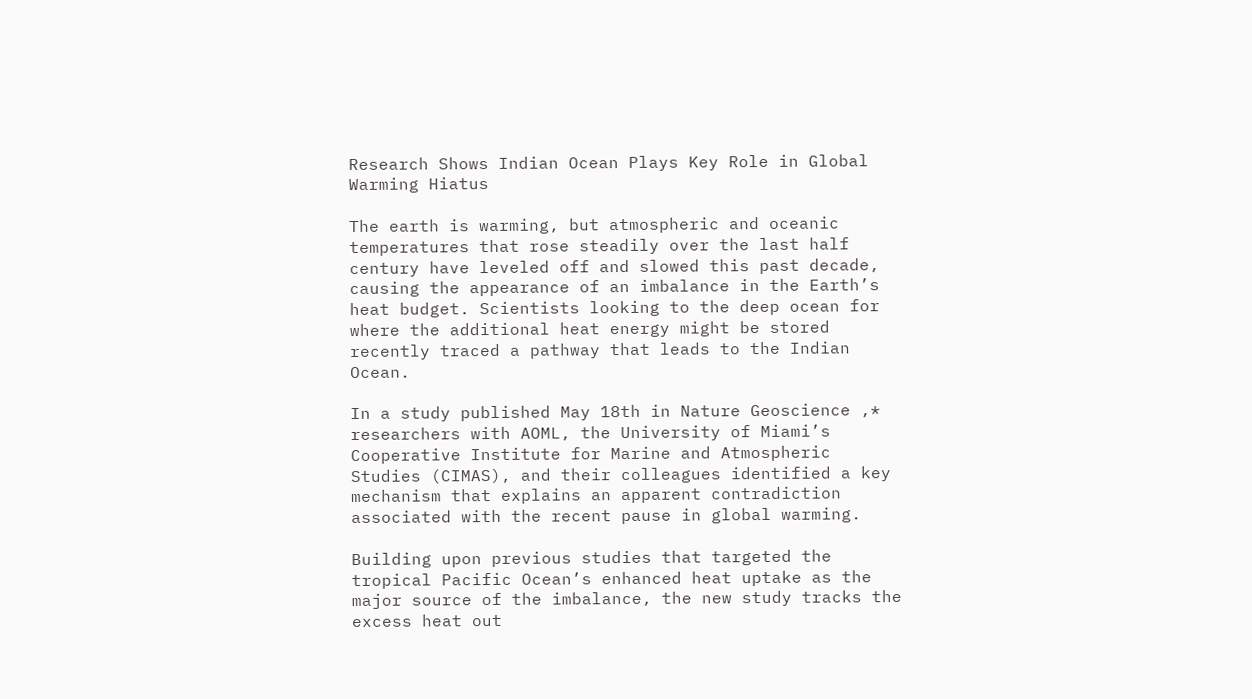Research Shows Indian Ocean Plays Key Role in Global Warming Hiatus

The earth is warming, but atmospheric and oceanic temperatures that rose steadily over the last half century have leveled off and slowed this past decade, causing the appearance of an imbalance in the Earth’s heat budget. Scientists looking to the deep ocean for where the additional heat energy might be stored recently traced a pathway that leads to the Indian Ocean.

In a study published May 18th in Nature Geoscience ,* researchers with AOML, the University of Miami’s Cooperative Institute for Marine and Atmospheric Studies (CIMAS), and their colleagues identified a key mechanism that explains an apparent contradiction associated with the recent pause in global warming.

Building upon previous studies that targeted the tropical Pacific Ocean’s enhanced heat uptake as the major source of the imbalance, the new study tracks the excess heat out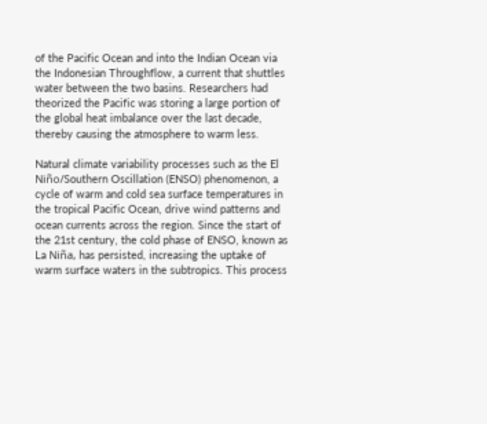of the Pacific Ocean and into the Indian Ocean via the Indonesian Throughflow, a current that shuttles water between the two basins. Researchers had theorized the Pacific was storing a large portion of the global heat imbalance over the last decade, thereby causing the atmosphere to warm less.

Natural climate variability processes such as the El Niño/Southern Oscillation (ENSO) phenomenon, a cycle of warm and cold sea surface temperatures in the tropical Pacific Ocean, drive wind patterns and ocean currents across the region. Since the start of the 21st century, the cold phase of ENSO, known as La Niña, has persisted, increasing the uptake of warm surface waters in the subtropics. This process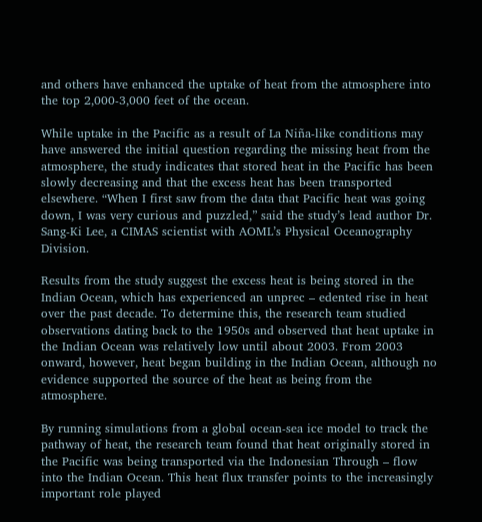and others have enhanced the uptake of heat from the atmosphere into the top 2,000-3,000 feet of the ocean.

While uptake in the Pacific as a result of La Niña-like conditions may have answered the initial question regarding the missing heat from the atmosphere, the study indicates that stored heat in the Pacific has been slowly decreasing and that the excess heat has been transported elsewhere. “When I first saw from the data that Pacific heat was going down, I was very curious and puzzled,” said the study’s lead author Dr. Sang-Ki Lee, a CIMAS scientist with AOML’s Physical Oceanography Division.

Results from the study suggest the excess heat is being stored in the Indian Ocean, which has experienced an unprec – edented rise in heat over the past decade. To determine this, the research team studied observations dating back to the 1950s and observed that heat uptake in the Indian Ocean was relatively low until about 2003. From 2003 onward, however, heat began building in the Indian Ocean, although no evidence supported the source of the heat as being from the atmosphere.

By running simulations from a global ocean-sea ice model to track the pathway of heat, the research team found that heat originally stored in the Pacific was being transported via the Indonesian Through – flow into the Indian Ocean. This heat flux transfer points to the increasingly important role played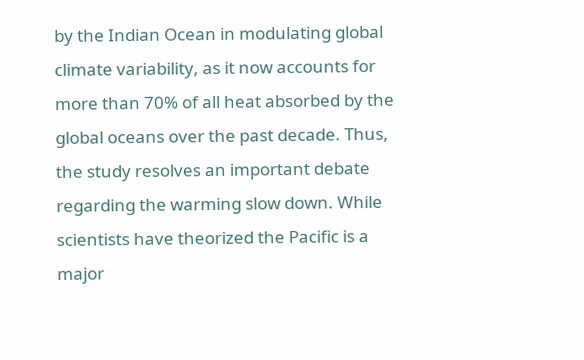by the Indian Ocean in modulating global climate variability, as it now accounts for more than 70% of all heat absorbed by the global oceans over the past decade. Thus, the study resolves an important debate regarding the warming slow down. While scientists have theorized the Pacific is a major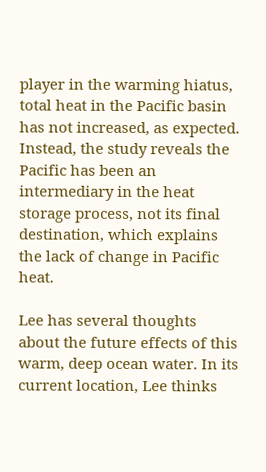player in the warming hiatus, total heat in the Pacific basin has not increased, as expected. Instead, the study reveals the Pacific has been an intermediary in the heat storage process, not its final destination, which explains the lack of change in Pacific heat.

Lee has several thoughts about the future effects of this warm, deep ocean water. In its current location, Lee thinks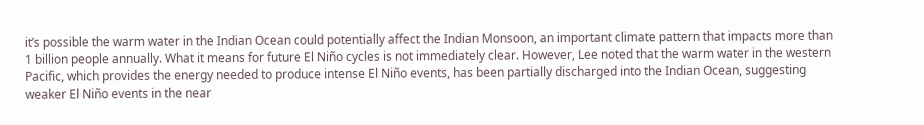it’s possible the warm water in the Indian Ocean could potentially affect the Indian Monsoon, an important climate pattern that impacts more than 1 billion people annually. What it means for future El Niño cycles is not immediately clear. However, Lee noted that the warm water in the western Pacific, which provides the energy needed to produce intense El Niño events, has been partially discharged into the Indian Ocean, suggesting weaker El Niño events in the near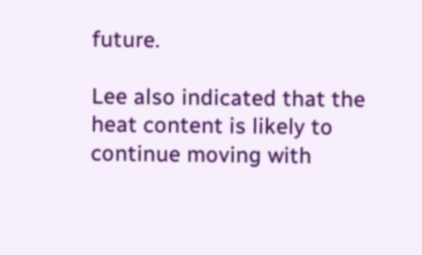future.

Lee also indicated that the heat content is likely to continue moving with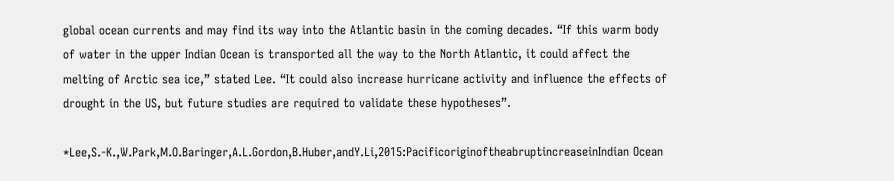global ocean currents and may find its way into the Atlantic basin in the coming decades. “If this warm body of water in the upper Indian Ocean is transported all the way to the North Atlantic, it could affect the melting of Arctic sea ice,” stated Lee. “It could also increase hurricane activity and influence the effects of drought in the US, but future studies are required to validate these hypotheses”.

*Lee,S.-K.,W.Park,M.O.Baringer,A.L.Gordon,B.Huber,andY.Li,2015:PacificoriginoftheabruptincreaseinIndian Ocean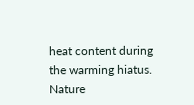heat content during the warming hiatus. Nature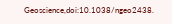Geoscience,doi:10.1038/ngeo2438.